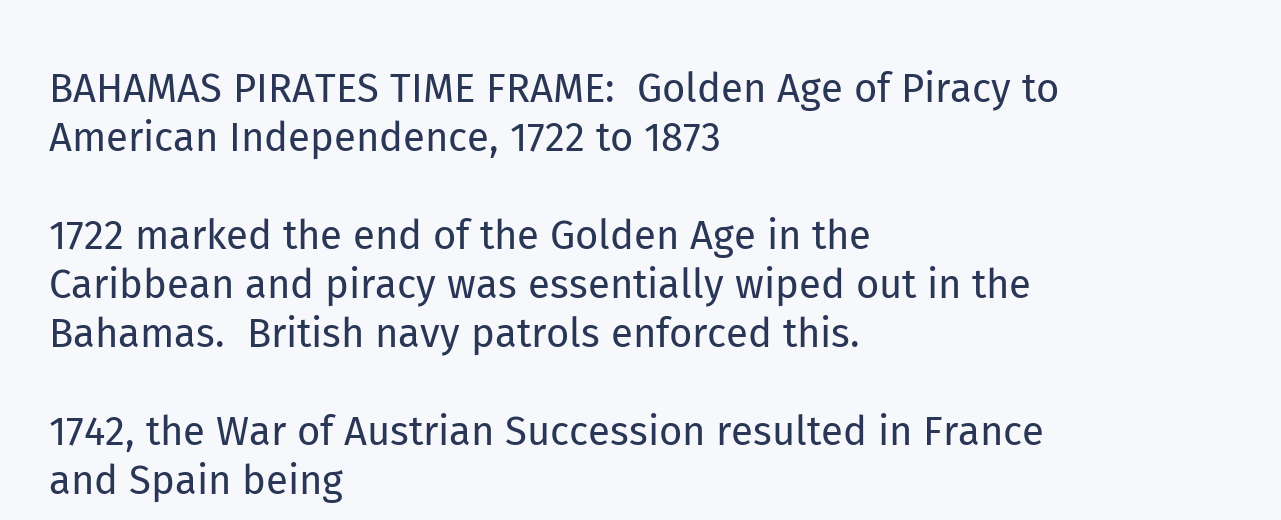BAHAMAS PIRATES TIME FRAME:  Golden Age of Piracy to American Independence, 1722 to 1873

1722 marked the end of the Golden Age in the Caribbean and piracy was essentially wiped out in the Bahamas.  British navy patrols enforced this.

1742, the War of Austrian Succession resulted in France and Spain being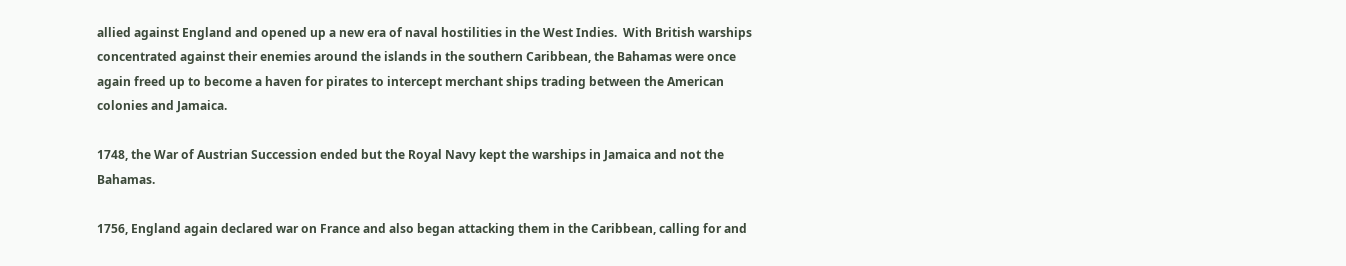allied against England and opened up a new era of naval hostilities in the West Indies.  With British warships concentrated against their enemies around the islands in the southern Caribbean, the Bahamas were once again freed up to become a haven for pirates to intercept merchant ships trading between the American colonies and Jamaica.

1748, the War of Austrian Succession ended but the Royal Navy kept the warships in Jamaica and not the Bahamas.

1756, England again declared war on France and also began attacking them in the Caribbean, calling for and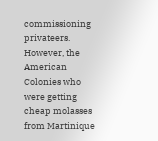commissioning privateers.  However, the American Colonies who were getting cheap molasses from Martinique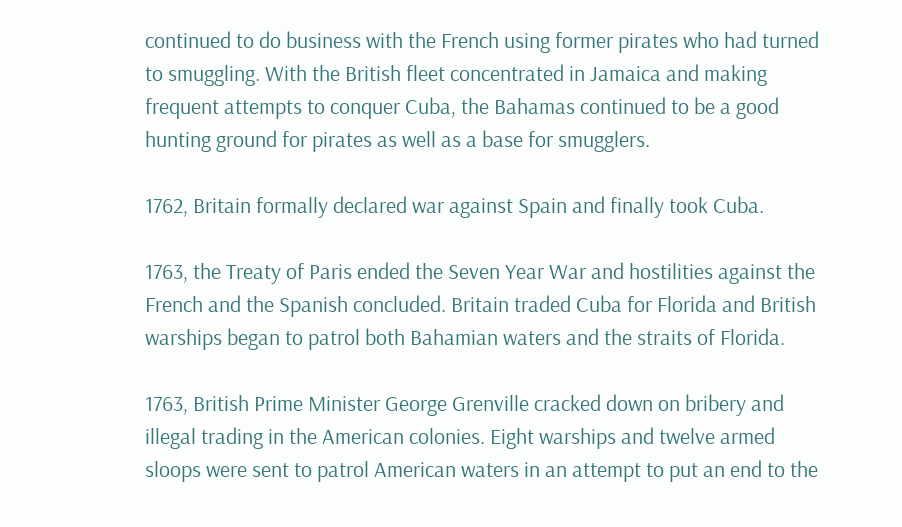continued to do business with the French using former pirates who had turned to smuggling. With the British fleet concentrated in Jamaica and making frequent attempts to conquer Cuba, the Bahamas continued to be a good hunting ground for pirates as well as a base for smugglers.

1762, Britain formally declared war against Spain and finally took Cuba.

1763, the Treaty of Paris ended the Seven Year War and hostilities against the French and the Spanish concluded. Britain traded Cuba for Florida and British warships began to patrol both Bahamian waters and the straits of Florida.

1763, British Prime Minister George Grenville cracked down on bribery and illegal trading in the American colonies. Eight warships and twelve armed sloops were sent to patrol American waters in an attempt to put an end to the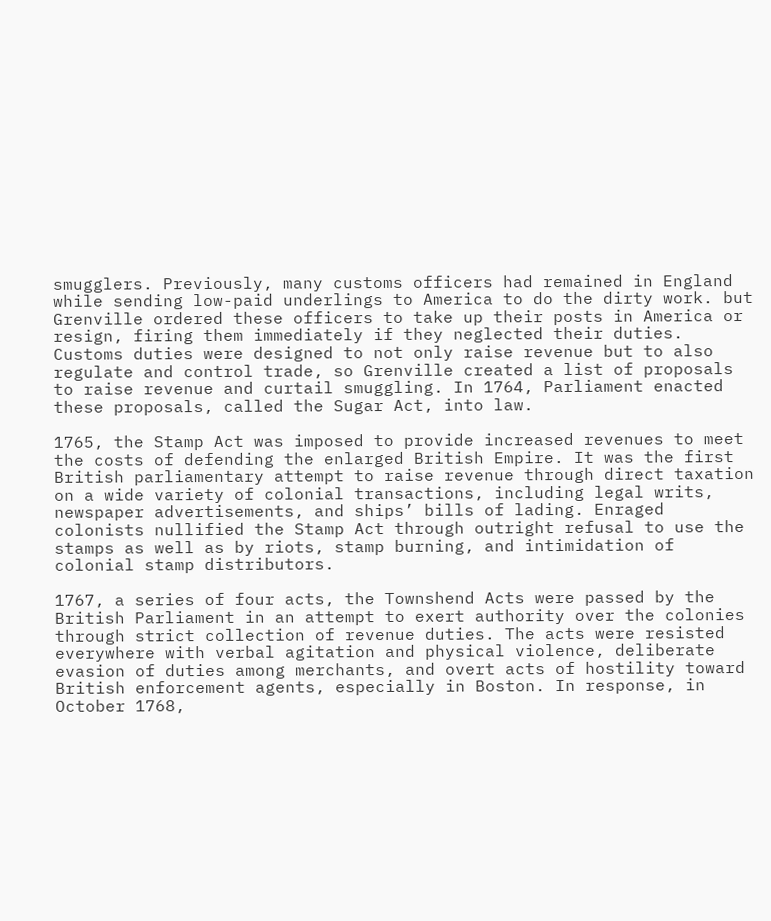smugglers. Previously, many customs officers had remained in England while sending low-paid underlings to America to do the dirty work. but Grenville ordered these officers to take up their posts in America or resign, firing them immediately if they neglected their duties.  Customs duties were designed to not only raise revenue but to also regulate and control trade, so Grenville created a list of proposals to raise revenue and curtail smuggling. In 1764, Parliament enacted these proposals, called the Sugar Act, into law.

1765, the Stamp Act was imposed to provide increased revenues to meet the costs of defending the enlarged British Empire. It was the first British parliamentary attempt to raise revenue through direct taxation on a wide variety of colonial transactions, including legal writs, newspaper advertisements, and ships’ bills of lading. Enraged colonists nullified the Stamp Act through outright refusal to use the stamps as well as by riots, stamp burning, and intimidation of colonial stamp distributors.

1767, a series of four acts, the Townshend Acts were passed by the British Parliament in an attempt to exert authority over the colonies through strict collection of revenue duties. The acts were resisted everywhere with verbal agitation and physical violence, deliberate evasion of duties among merchants, and overt acts of hostility toward British enforcement agents, especially in Boston. In response, in October 1768,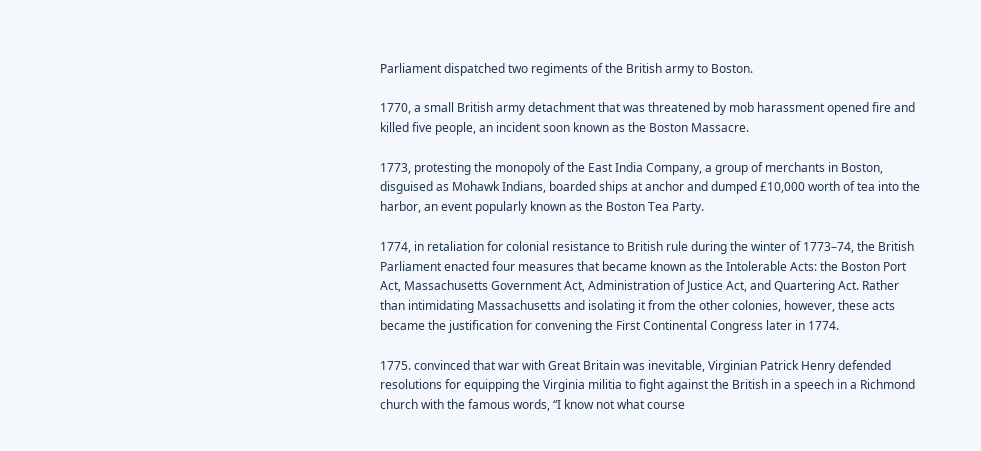Parliament dispatched two regiments of the British army to Boston.

1770, a small British army detachment that was threatened by mob harassment opened fire and killed five people, an incident soon known as the Boston Massacre.

1773, protesting the monopoly of the East India Company, a group of merchants in Boston, disguised as Mohawk Indians, boarded ships at anchor and dumped £10,000 worth of tea into the harbor, an event popularly known as the Boston Tea Party.

1774, in retaliation for colonial resistance to British rule during the winter of 1773–74, the British Parliament enacted four measures that became known as the Intolerable Acts: the Boston Port Act, Massachusetts Government Act, Administration of Justice Act, and Quartering Act. Rather than intimidating Massachusetts and isolating it from the other colonies, however, these acts became the justification for convening the First Continental Congress later in 1774.

1775. convinced that war with Great Britain was inevitable, Virginian Patrick Henry defended resolutions for equipping the Virginia militia to fight against the British in a speech in a Richmond church with the famous words, “I know not what course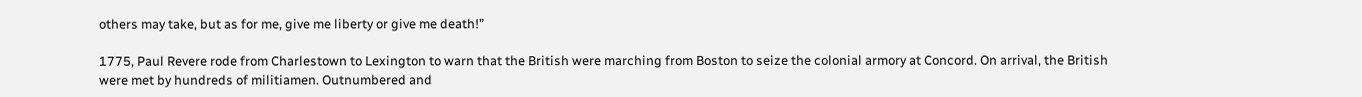others may take, but as for me, give me liberty or give me death!”

1775, Paul Revere rode from Charlestown to Lexington to warn that the British were marching from Boston to seize the colonial armory at Concord. On arrival, the British were met by hundreds of militiamen. Outnumbered and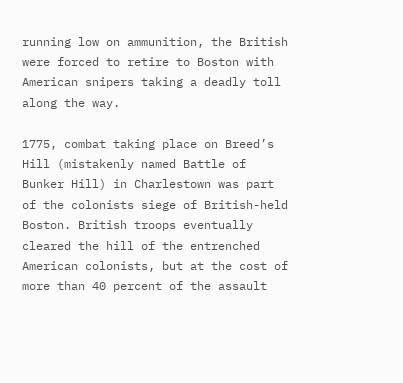running low on ammunition, the British were forced to retire to Boston with American snipers taking a deadly toll along the way.

1775, combat taking place on Breed’s Hill (mistakenly named Battle of Bunker Hill) in Charlestown was part of the colonists siege of British-held Boston. British troops eventually cleared the hill of the entrenched American colonists, but at the cost of more than 40 percent of the assault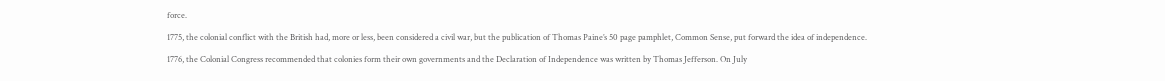force.

1775, the colonial conflict with the British had, more or less, been considered a civil war, but the publication of Thomas Paine’s 50 page pamphlet, Common Sense, put forward the idea of independence.

1776, the Colonial Congress recommended that colonies form their own governments and the Declaration of Independence was written by Thomas Jefferson. On July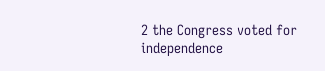2 the Congress voted for independence